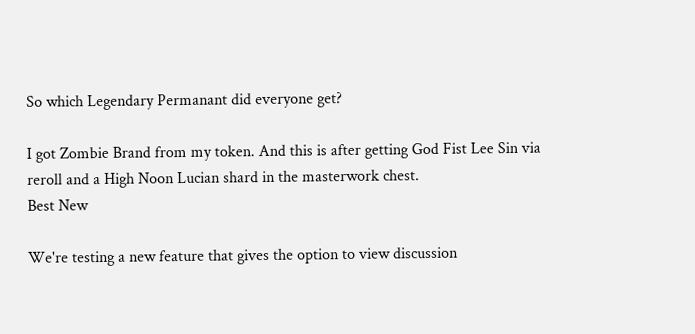So which Legendary Permanant did everyone get?

I got Zombie Brand from my token. And this is after getting God Fist Lee Sin via reroll and a High Noon Lucian shard in the masterwork chest.
Best New

We're testing a new feature that gives the option to view discussion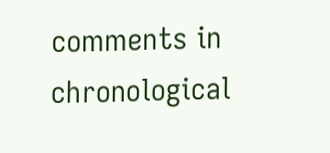comments in chronological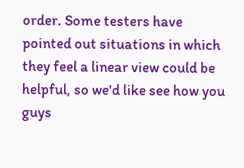order. Some testers have pointed out situations in which they feel a linear view could be helpful, so we'd like see how you guys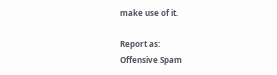make use of it.

Report as:
Offensive Spam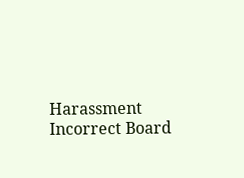Harassment Incorrect Board